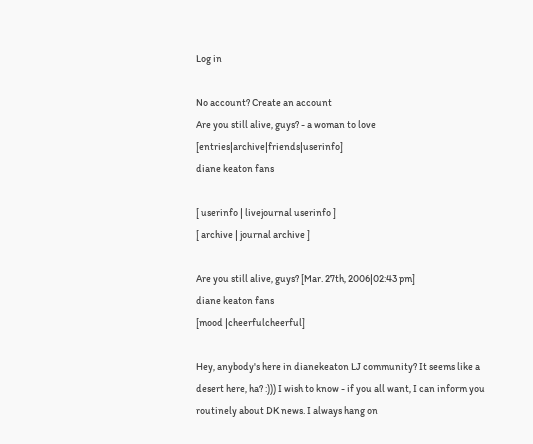Log in

No account? Create an account
Are you still alive, guys? - a woman to love [entries|archive|friends|userinfo]
diane keaton fans

[ userinfo | livejournal userinfo ]
[ archive | journal archive ]

Are you still alive, guys? [Mar. 27th, 2006|02:43 pm]
diane keaton fans
[mood |cheerfulcheerful]

Hey, anybody's here in dianekeaton LJ community? It seems like a desert here, ha? :))) I wish to know - if you all want, I can inform you routinely about DK news. I always hang on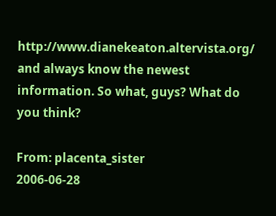http://www.dianekeaton.altervista.org/ and always know the newest information. So what, guys? What do you think?

From: placenta_sister
2006-06-28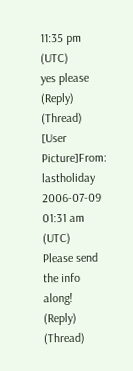11:35 pm (UTC)
yes please
(Reply) (Thread)
[User Picture]From: lastholiday
2006-07-09 01:31 am (UTC)
Please send the info along!
(Reply) (Thread)